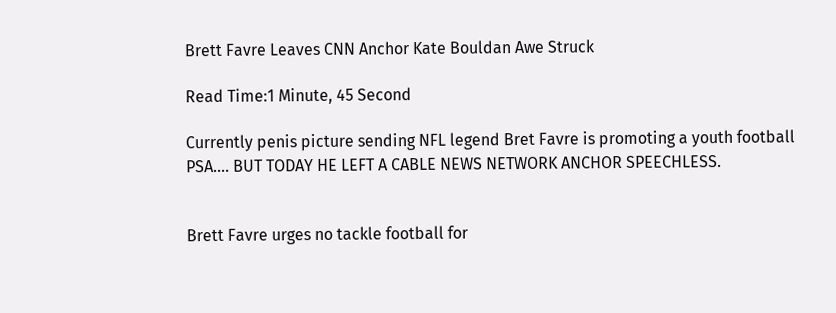Brett Favre Leaves CNN Anchor Kate Bouldan Awe Struck

Read Time:1 Minute, 45 Second

Currently penis picture sending NFL legend Bret Favre is promoting a youth football PSA…. BUT TODAY HE LEFT A CABLE NEWS NETWORK ANCHOR SPEECHLESS.


Brett Favre urges no tackle football for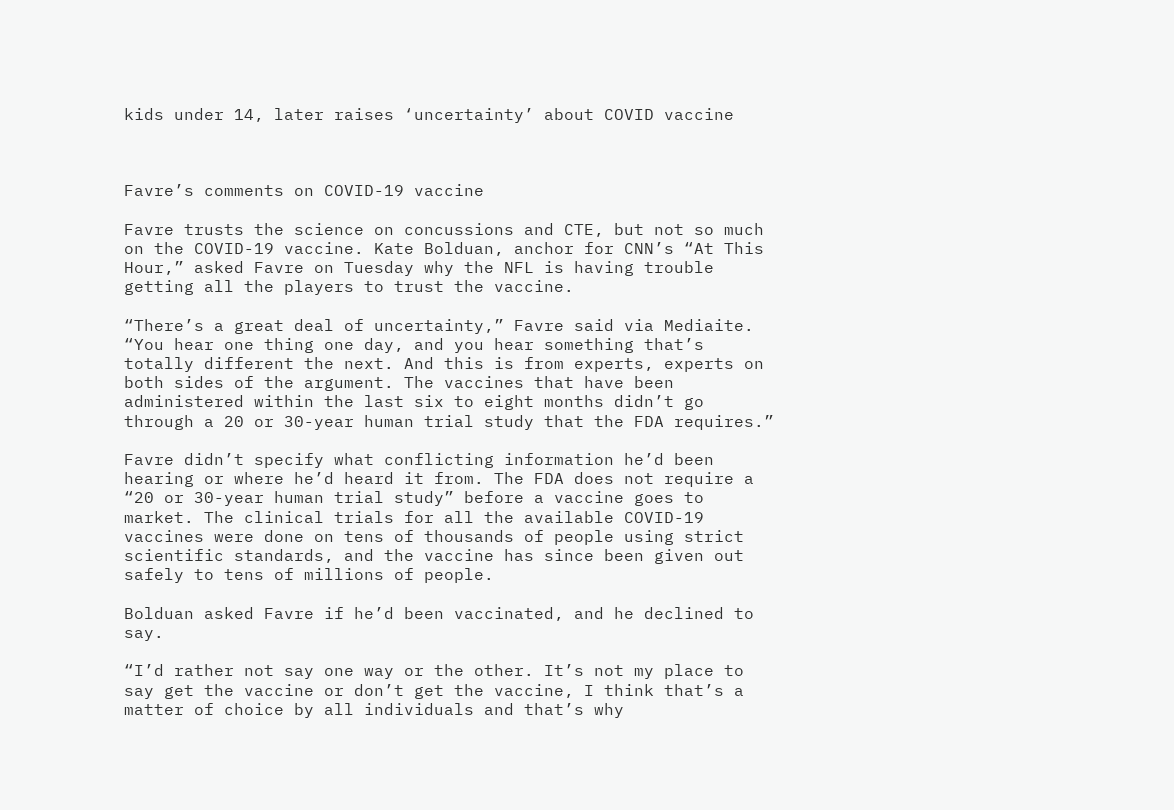kids under 14, later raises ‘uncertainty’ about COVID vaccine



Favre’s comments on COVID-19 vaccine

Favre trusts the science on concussions and CTE, but not so much on the COVID-19 vaccine. Kate Bolduan, anchor for CNN’s “At This Hour,” asked Favre on Tuesday why the NFL is having trouble getting all the players to trust the vaccine.

“There’s a great deal of uncertainty,” Favre said via Mediaite. “You hear one thing one day, and you hear something that’s totally different the next. And this is from experts, experts on both sides of the argument. The vaccines that have been administered within the last six to eight months didn’t go through a 20 or 30-year human trial study that the FDA requires.”

Favre didn’t specify what conflicting information he’d been hearing or where he’d heard it from. The FDA does not require a “20 or 30-year human trial study” before a vaccine goes to market. The clinical trials for all the available COVID-19 vaccines were done on tens of thousands of people using strict scientific standards, and the vaccine has since been given out safely to tens of millions of people.

Bolduan asked Favre if he’d been vaccinated, and he declined to say.

“I’d rather not say one way or the other. It’s not my place to say get the vaccine or don’t get the vaccine, I think that’s a matter of choice by all individuals and that’s why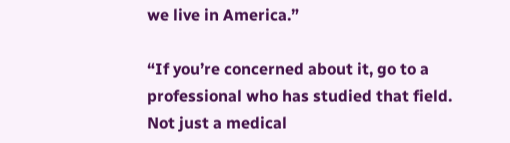we live in America.”

“If you’re concerned about it, go to a professional who has studied that field. Not just a medical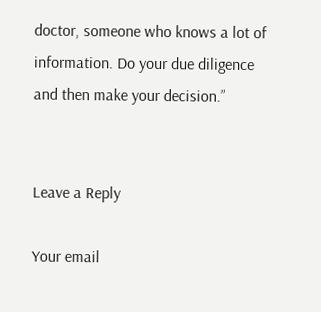doctor, someone who knows a lot of information. Do your due diligence and then make your decision.”


Leave a Reply

Your email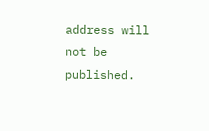address will not be published.